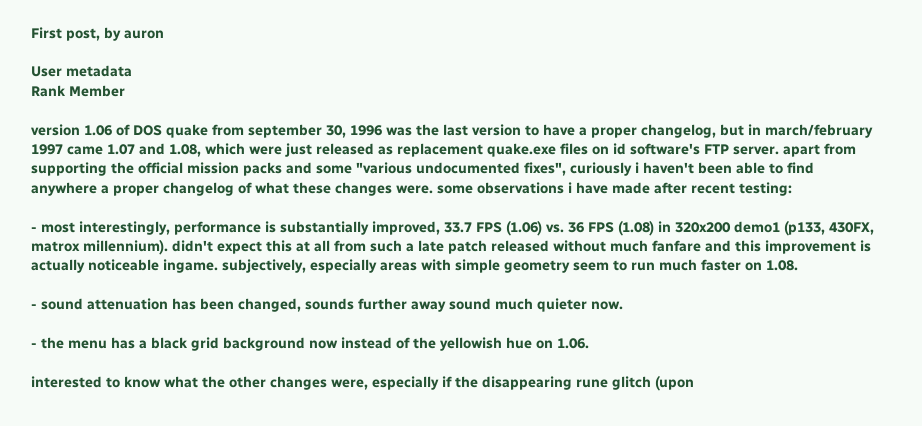First post, by auron

User metadata
Rank Member

version 1.06 of DOS quake from september 30, 1996 was the last version to have a proper changelog, but in march/february 1997 came 1.07 and 1.08, which were just released as replacement quake.exe files on id software's FTP server. apart from supporting the official mission packs and some "various undocumented fixes", curiously i haven't been able to find anywhere a proper changelog of what these changes were. some observations i have made after recent testing:

- most interestingly, performance is substantially improved, 33.7 FPS (1.06) vs. 36 FPS (1.08) in 320x200 demo1 (p133, 430FX, matrox millennium). didn't expect this at all from such a late patch released without much fanfare and this improvement is actually noticeable ingame. subjectively, especially areas with simple geometry seem to run much faster on 1.08.

- sound attenuation has been changed, sounds further away sound much quieter now.

- the menu has a black grid background now instead of the yellowish hue on 1.06.

interested to know what the other changes were, especially if the disappearing rune glitch (upon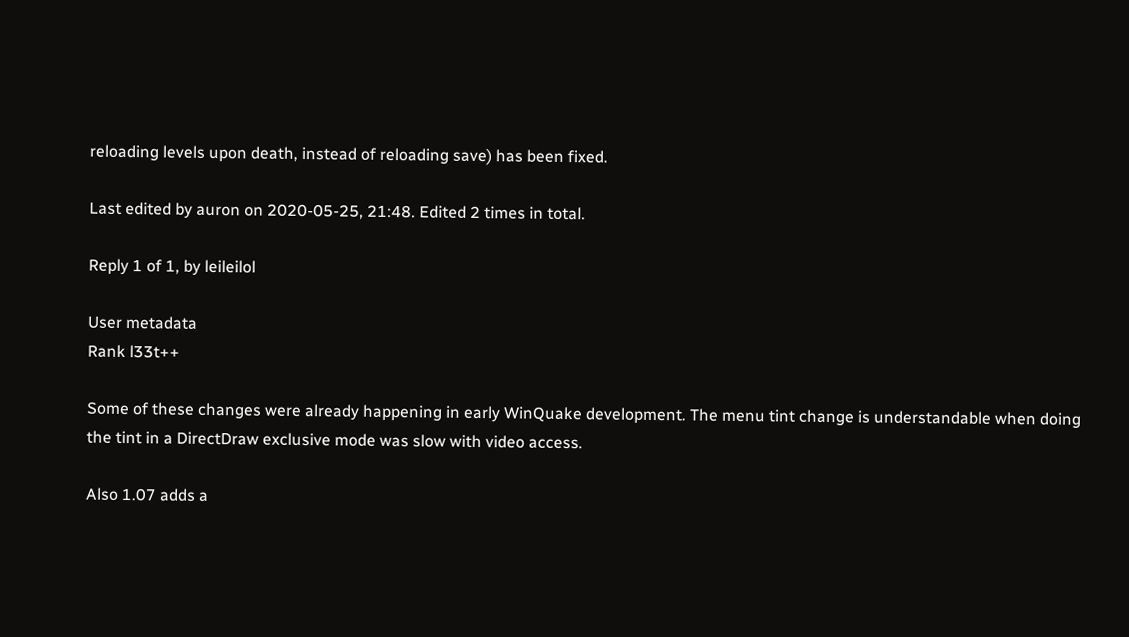reloading levels upon death, instead of reloading save) has been fixed.

Last edited by auron on 2020-05-25, 21:48. Edited 2 times in total.

Reply 1 of 1, by leileilol

User metadata
Rank l33t++

Some of these changes were already happening in early WinQuake development. The menu tint change is understandable when doing the tint in a DirectDraw exclusive mode was slow with video access.

Also 1.07 adds a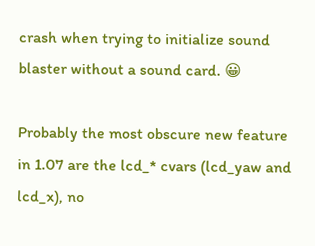crash when trying to initialize sound blaster without a sound card. 😀

Probably the most obscure new feature in 1.07 are the lcd_* cvars (lcd_yaw and lcd_x), no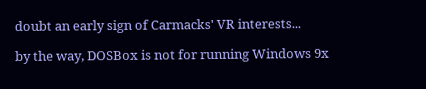doubt an early sign of Carmacks' VR interests...

by the way, DOSBox is not for running Windows 9x